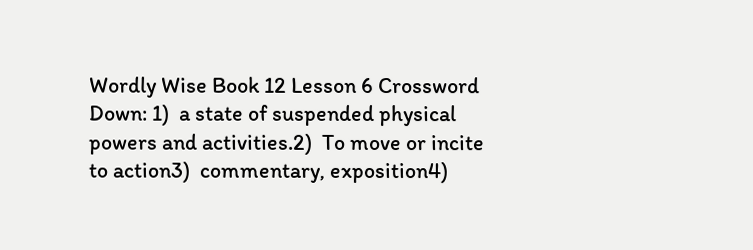Wordly Wise Book 12 Lesson 6 Crossword
Down: 1)  a state of suspended physical powers and activities.2)  To move or incite to action3)  commentary, exposition4)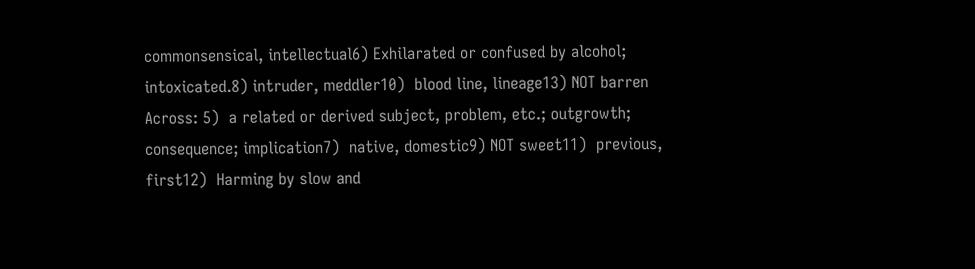commonsensical, intellectual6) Exhilarated or confused by alcohol; intoxicated.8) intruder, meddler10)  blood line, lineage13) NOT barren Across: 5)  a related or derived subject, problem, etc.; outgrowth; consequence; implication7)  native, domestic9) NOT sweet11)  previous, first12)  Harming by slow and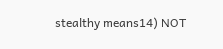stealthy means14) NOT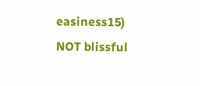easiness15) NOT blissful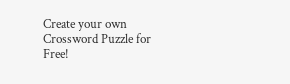Create your own Crossword Puzzle for Free!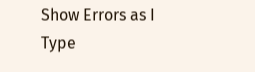Show Errors as I Type